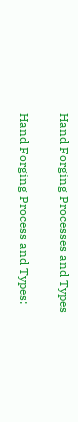Hand Forging Processes and Types

Hand Forging Process and Types: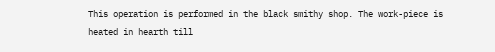This operation is performed in the black smithy shop. The work-piece is heated in hearth till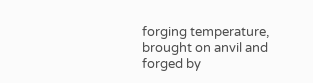forging temperature, brought on anvil and forged by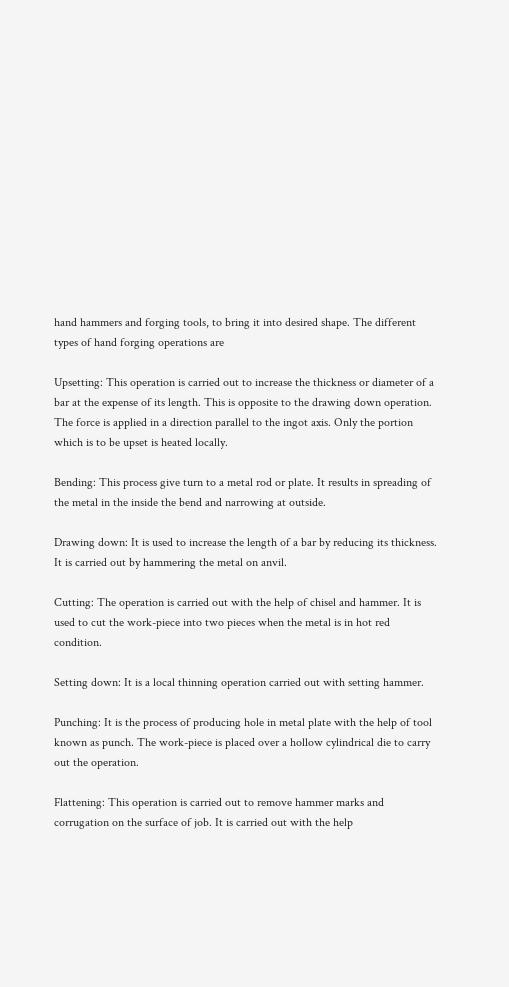hand hammers and forging tools, to bring it into desired shape. The different types of hand forging operations are

Upsetting: This operation is carried out to increase the thickness or diameter of a bar at the expense of its length. This is opposite to the drawing down operation. The force is applied in a direction parallel to the ingot axis. Only the portion which is to be upset is heated locally.

Bending: This process give turn to a metal rod or plate. It results in spreading of the metal in the inside the bend and narrowing at outside.

Drawing down: It is used to increase the length of a bar by reducing its thickness. It is carried out by hammering the metal on anvil.

Cutting: The operation is carried out with the help of chisel and hammer. It is used to cut the work-piece into two pieces when the metal is in hot red condition.

Setting down: It is a local thinning operation carried out with setting hammer.

Punching: It is the process of producing hole in metal plate with the help of tool known as punch. The work-piece is placed over a hollow cylindrical die to carry out the operation.

Flattening: This operation is carried out to remove hammer marks and corrugation on the surface of job. It is carried out with the help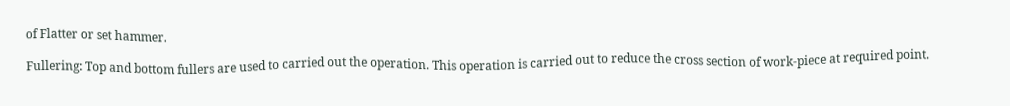of Flatter or set hammer.

Fullering: Top and bottom fullers are used to carried out the operation. This operation is carried out to reduce the cross section of work-piece at required point.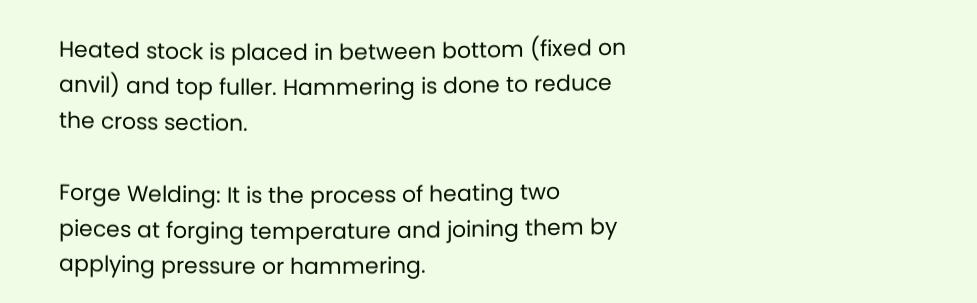Heated stock is placed in between bottom (fixed on anvil) and top fuller. Hammering is done to reduce the cross section.

Forge Welding: It is the process of heating two pieces at forging temperature and joining them by applying pressure or hammering.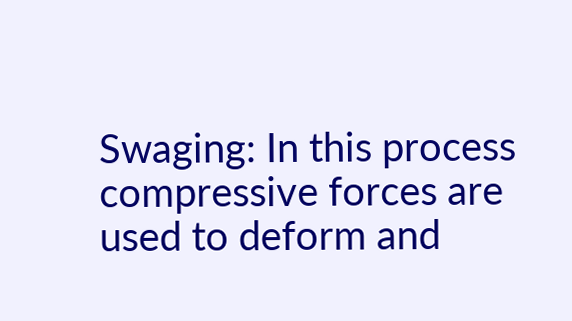Swaging: In this process compressive forces are used to deform and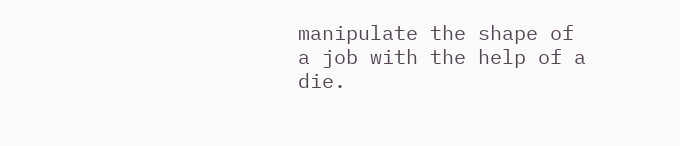manipulate the shape of a job with the help of a die.